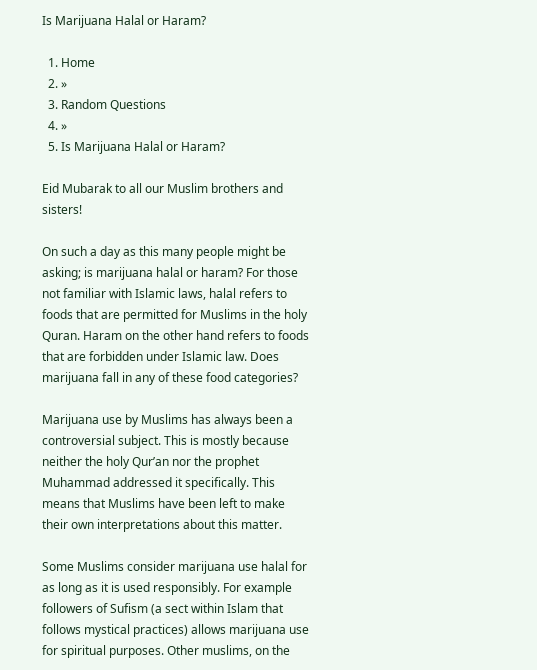Is Marijuana Halal or Haram?

  1. Home
  2. »
  3. Random Questions
  4. »
  5. Is Marijuana Halal or Haram?

Eid Mubarak to all our Muslim brothers and sisters!

On such a day as this many people might be asking; is marijuana halal or haram? For those not familiar with Islamic laws, halal refers to foods that are permitted for Muslims in the holy Quran. Haram on the other hand refers to foods that are forbidden under Islamic law. Does marijuana fall in any of these food categories?

Marijuana use by Muslims has always been a controversial subject. This is mostly because neither the holy Qur’an nor the prophet Muhammad addressed it specifically. This means that Muslims have been left to make their own interpretations about this matter.

Some Muslims consider marijuana use halal for as long as it is used responsibly. For example followers of Sufism (a sect within Islam that follows mystical practices) allows marijuana use for spiritual purposes. Other muslims, on the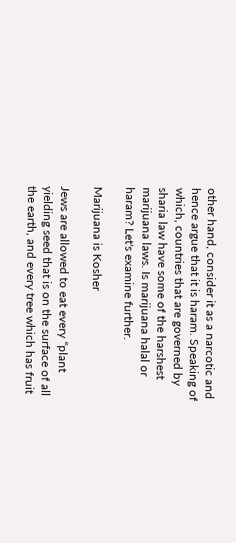other hand, consider it as a narcotic and hence argue that it is haram. Speaking of which, countries that are governed by sharia law have some of the harshest marijuana laws. Is marijuana halal or haram? Let's examine further.

Marijuana is Kosher

Jews are allowed to eat every “plant yielding seed that is on the surface of all the earth, and every tree which has fruit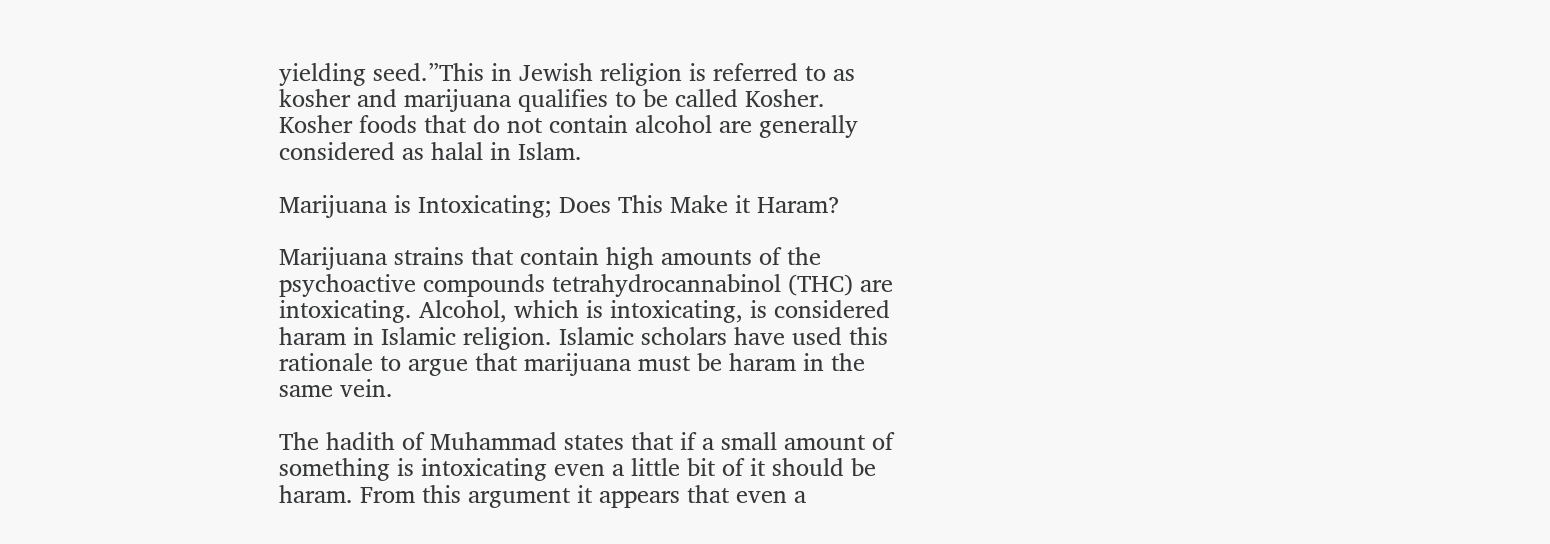yielding seed.”This in Jewish religion is referred to as kosher and marijuana qualifies to be called Kosher. Kosher foods that do not contain alcohol are generally considered as halal in Islam.

Marijuana is Intoxicating; Does This Make it Haram?

Marijuana strains that contain high amounts of the psychoactive compounds tetrahydrocannabinol (THC) are intoxicating. Alcohol, which is intoxicating, is considered haram in Islamic religion. Islamic scholars have used this rationale to argue that marijuana must be haram in the same vein.

The hadith of Muhammad states that if a small amount of something is intoxicating even a little bit of it should be haram. From this argument it appears that even a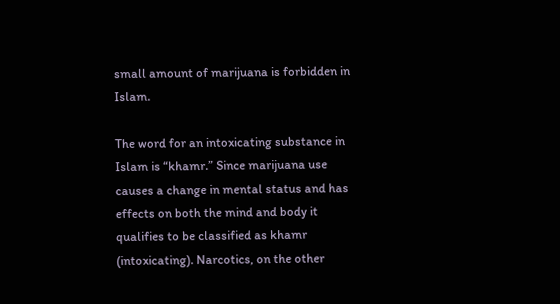small amount of marijuana is forbidden in Islam.

The word for an intoxicating substance in Islam is “khamr.” Since marijuana use causes a change in mental status and has effects on both the mind and body it qualifies to be classified as khamr (intoxicating). Narcotics, on the other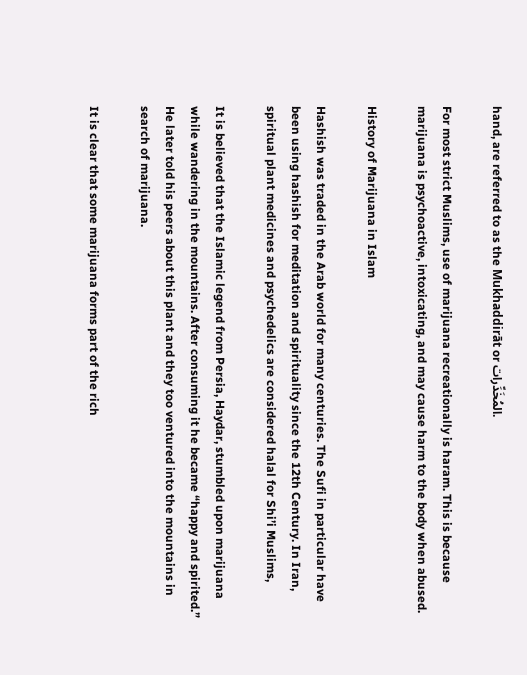hand, are referred to as the Mukhaddirāt or المُخَدِّرات.

For most strict Muslims, use of marijuana recreationally is haram. This is because marijuana is psychoactive, intoxicating, and may cause harm to the body when abused.

History of Marijuana in Islam

Hashish was traded in the Arab world for many centuries. The Sufi in particular have been using hashish for meditation and spirituality since the 12th Century. In Iran, spiritual plant medicines and psychedelics are considered halal for Shi’i Muslims,

It is believed that the Islamic legend from Persia, Haydar, stumbled upon marijuana while wandering in the mountains. After consuming it he became “happy and spirited.” He later told his peers about this plant and they too ventured into the mountains in search of marijuana.

It is clear that some marijuana forms part of the rich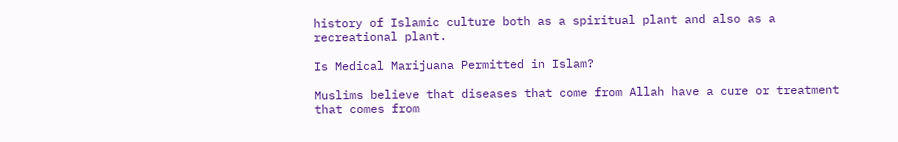history of Islamic culture both as a spiritual plant and also as a recreational plant.

Is Medical Marijuana Permitted in Islam?

Muslims believe that diseases that come from Allah have a cure or treatment that comes from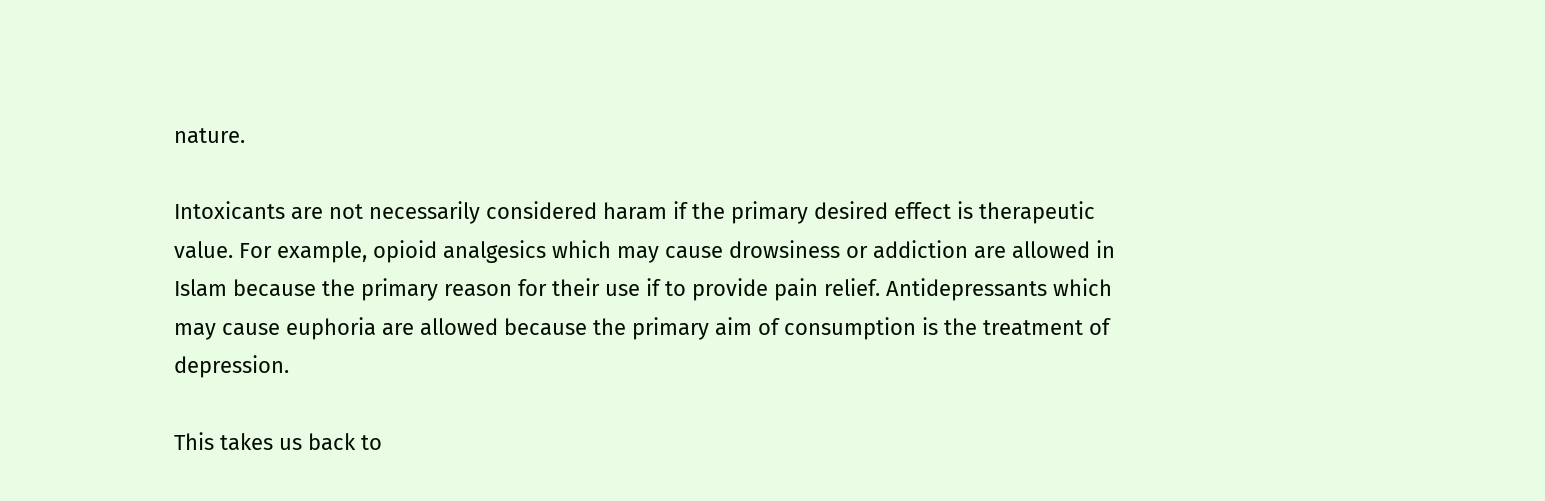nature.

Intoxicants are not necessarily considered haram if the primary desired effect is therapeutic value. For example, opioid analgesics which may cause drowsiness or addiction are allowed in Islam because the primary reason for their use if to provide pain relief. Antidepressants which may cause euphoria are allowed because the primary aim of consumption is the treatment of depression.

This takes us back to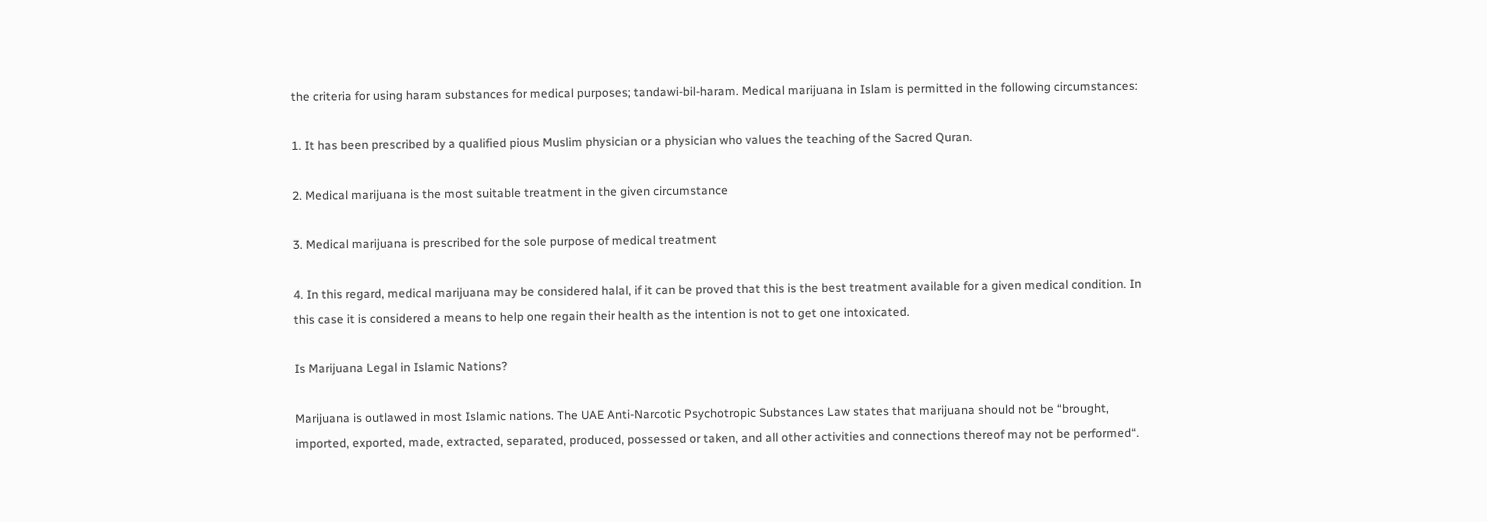the criteria for using haram substances for medical purposes; tandawi-bil-haram. Medical marijuana in Islam is permitted in the following circumstances:

1. It has been prescribed by a qualified pious Muslim physician or a physician who values the teaching of the Sacred Quran.

2. Medical marijuana is the most suitable treatment in the given circumstance

3. Medical marijuana is prescribed for the sole purpose of medical treatment

4. In this regard, medical marijuana may be considered halal, if it can be proved that this is the best treatment available for a given medical condition. In this case it is considered a means to help one regain their health as the intention is not to get one intoxicated.

Is Marijuana Legal in Islamic Nations?

Marijuana is outlawed in most Islamic nations. The UAE Anti-Narcotic Psychotropic Substances Law states that marijuana should not be “brought, imported, exported, made, extracted, separated, produced, possessed or taken, and all other activities and connections thereof may not be performed“.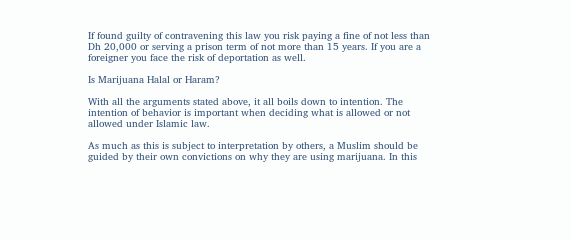If found guilty of contravening this law you risk paying a fine of not less than Dh 20,000 or serving a prison term of not more than 15 years. If you are a foreigner you face the risk of deportation as well.

Is Marijuana Halal or Haram?

With all the arguments stated above, it all boils down to intention. The intention of behavior is important when deciding what is allowed or not allowed under Islamic law.

As much as this is subject to interpretation by others, a Muslim should be guided by their own convictions on why they are using marijuana. In this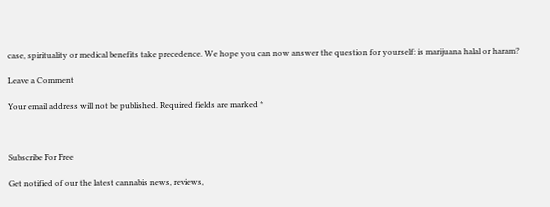case, spirituality or medical benefits take precedence. We hope you can now answer the question for yourself: is marijuana halal or haram?

Leave a Comment

Your email address will not be published. Required fields are marked *



Subscribe For Free

Get notified of our the latest cannabis news, reviews,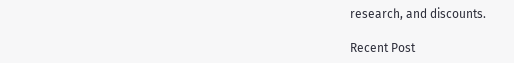research, and discounts.

Recent Post